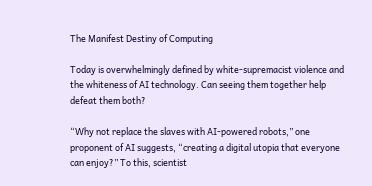The Manifest Destiny of Computing

Today is overwhelmingly defined by white-supremacist violence and the whiteness of AI technology. Can seeing them together help defeat them both?

“Why not replace the slaves with AI-powered robots,” one proponent of AI suggests, “creating a digital utopia that everyone can enjoy?” To this, scientist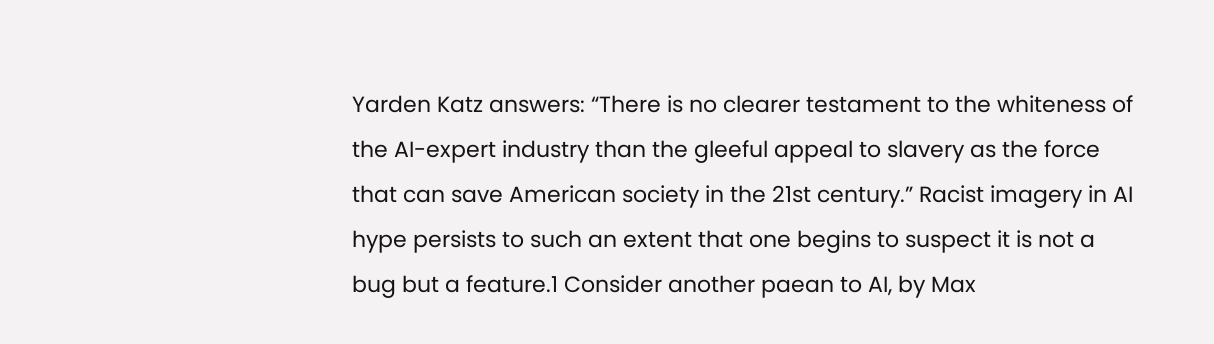Yarden Katz answers: “There is no clearer testament to the whiteness of the AI-expert industry than the gleeful appeal to slavery as the force that can save American society in the 21st century.” Racist imagery in AI hype persists to such an extent that one begins to suspect it is not a bug but a feature.1 Consider another paean to AI, by Max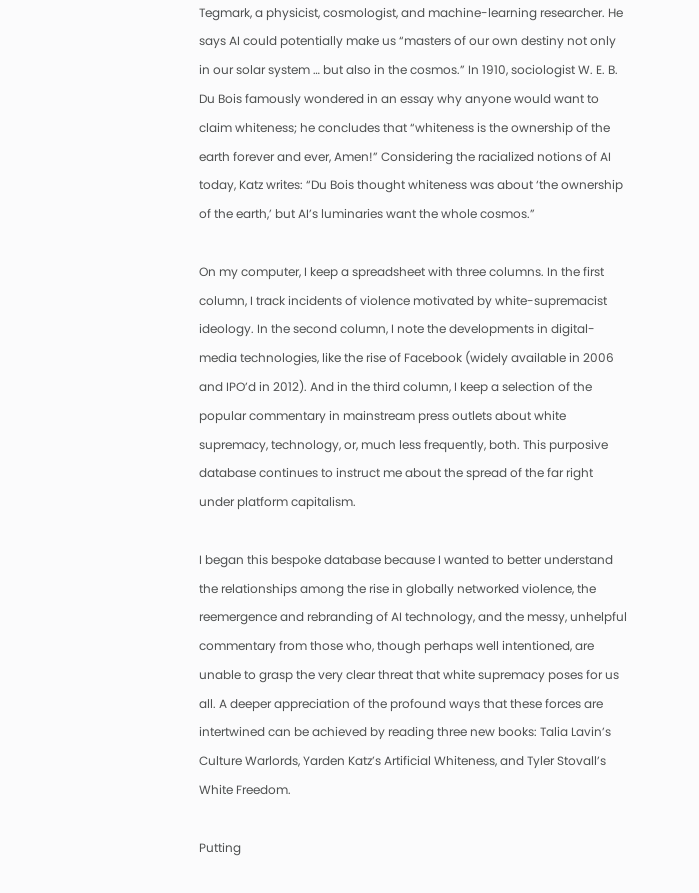Tegmark, a physicist, cosmologist, and machine-learning researcher. He says AI could potentially make us “masters of our own destiny not only in our solar system … but also in the cosmos.” In 1910, sociologist W. E. B. Du Bois famously wondered in an essay why anyone would want to claim whiteness; he concludes that “whiteness is the ownership of the earth forever and ever, Amen!” Considering the racialized notions of AI today, Katz writes: “Du Bois thought whiteness was about ‘the ownership of the earth,’ but AI’s luminaries want the whole cosmos.”

On my computer, I keep a spreadsheet with three columns. In the first column, I track incidents of violence motivated by white-supremacist ideology. In the second column, I note the developments in digital-media technologies, like the rise of Facebook (widely available in 2006 and IPO’d in 2012). And in the third column, I keep a selection of the popular commentary in mainstream press outlets about white supremacy, technology, or, much less frequently, both. This purposive database continues to instruct me about the spread of the far right under platform capitalism.

I began this bespoke database because I wanted to better understand the relationships among the rise in globally networked violence, the reemergence and rebranding of AI technology, and the messy, unhelpful commentary from those who, though perhaps well intentioned, are unable to grasp the very clear threat that white supremacy poses for us all. A deeper appreciation of the profound ways that these forces are intertwined can be achieved by reading three new books: Talia Lavin’s Culture Warlords, Yarden Katz’s Artificial Whiteness, and Tyler Stovall’s White Freedom.

Putting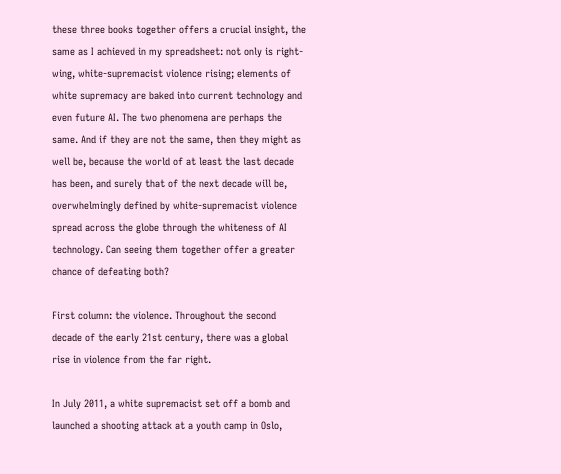these three books together offers a crucial insight, the same as I achieved in my spreadsheet: not only is right-wing, white-supremacist violence rising; elements of white supremacy are baked into current technology and even future AI. The two phenomena are perhaps the same. And if they are not the same, then they might as well be, because the world of at least the last decade has been, and surely that of the next decade will be, overwhelmingly defined by white-supremacist violence spread across the globe through the whiteness of AI technology. Can seeing them together offer a greater chance of defeating both?

First column: the violence. Throughout the second decade of the early 21st century, there was a global rise in violence from the far right.

In July 2011, a white supremacist set off a bomb and launched a shooting attack at a youth camp in Oslo,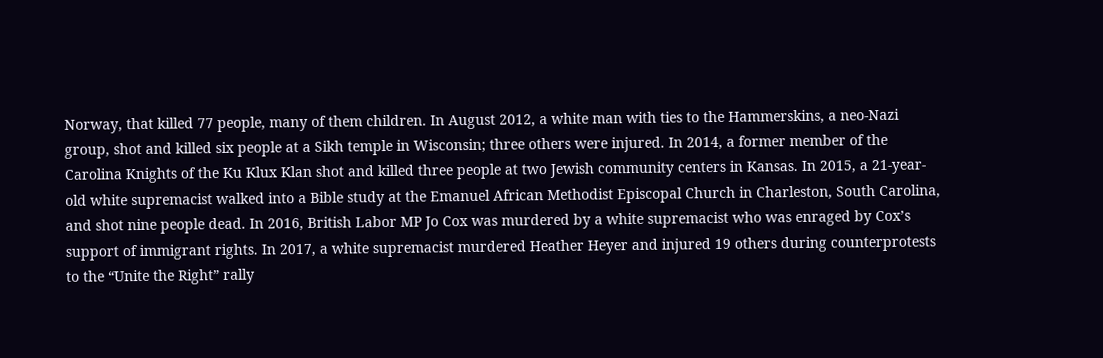Norway, that killed 77 people, many of them children. In August 2012, a white man with ties to the Hammerskins, a neo-Nazi group, shot and killed six people at a Sikh temple in Wisconsin; three others were injured. In 2014, a former member of the Carolina Knights of the Ku Klux Klan shot and killed three people at two Jewish community centers in Kansas. In 2015, a 21-year-old white supremacist walked into a Bible study at the Emanuel African Methodist Episcopal Church in Charleston, South Carolina, and shot nine people dead. In 2016, British Labor MP Jo Cox was murdered by a white supremacist who was enraged by Cox’s support of immigrant rights. In 2017, a white supremacist murdered Heather Heyer and injured 19 others during counterprotests to the “Unite the Right” rally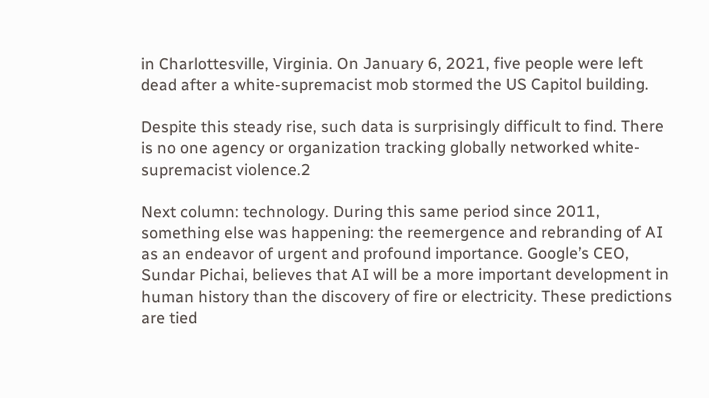in Charlottesville, Virginia. On January 6, 2021, five people were left dead after a white-supremacist mob stormed the US Capitol building.

Despite this steady rise, such data is surprisingly difficult to find. There is no one agency or organization tracking globally networked white-supremacist violence.2

Next column: technology. During this same period since 2011, something else was happening: the reemergence and rebranding of AI as an endeavor of urgent and profound importance. Google’s CEO, Sundar Pichai, believes that AI will be a more important development in human history than the discovery of fire or electricity. These predictions are tied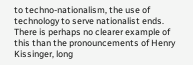to techno-nationalism, the use of technology to serve nationalist ends. There is perhaps no clearer example of this than the pronouncements of Henry Kissinger, long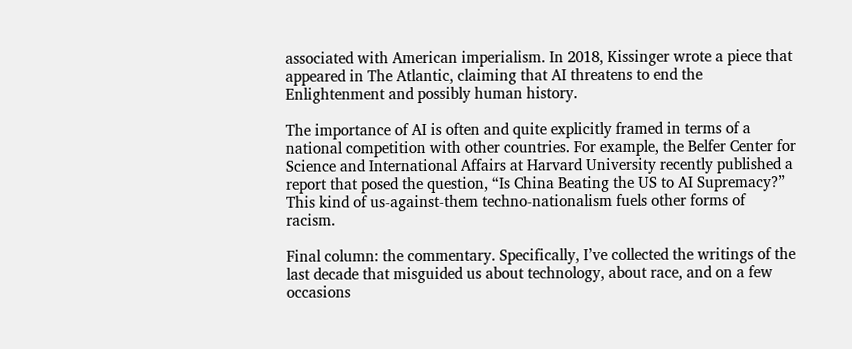associated with American imperialism. In 2018, Kissinger wrote a piece that appeared in The Atlantic, claiming that AI threatens to end the Enlightenment and possibly human history.

The importance of AI is often and quite explicitly framed in terms of a national competition with other countries. For example, the Belfer Center for Science and International Affairs at Harvard University recently published a report that posed the question, “Is China Beating the US to AI Supremacy?” This kind of us-against-them techno-nationalism fuels other forms of racism.

Final column: the commentary. Specifically, I’ve collected the writings of the last decade that misguided us about technology, about race, and on a few occasions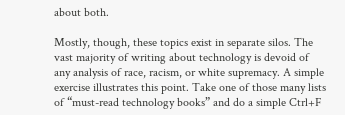about both.

Mostly, though, these topics exist in separate silos. The vast majority of writing about technology is devoid of any analysis of race, racism, or white supremacy. A simple exercise illustrates this point. Take one of those many lists of “must-read technology books” and do a simple Ctrl+F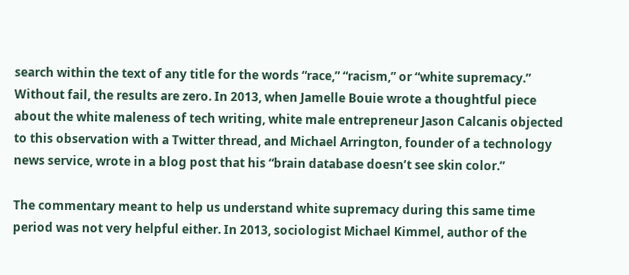search within the text of any title for the words “race,” “racism,” or “white supremacy.” Without fail, the results are zero. In 2013, when Jamelle Bouie wrote a thoughtful piece about the white maleness of tech writing, white male entrepreneur Jason Calcanis objected to this observation with a Twitter thread, and Michael Arrington, founder of a technology news service, wrote in a blog post that his “brain database doesn’t see skin color.”

The commentary meant to help us understand white supremacy during this same time period was not very helpful either. In 2013, sociologist Michael Kimmel, author of the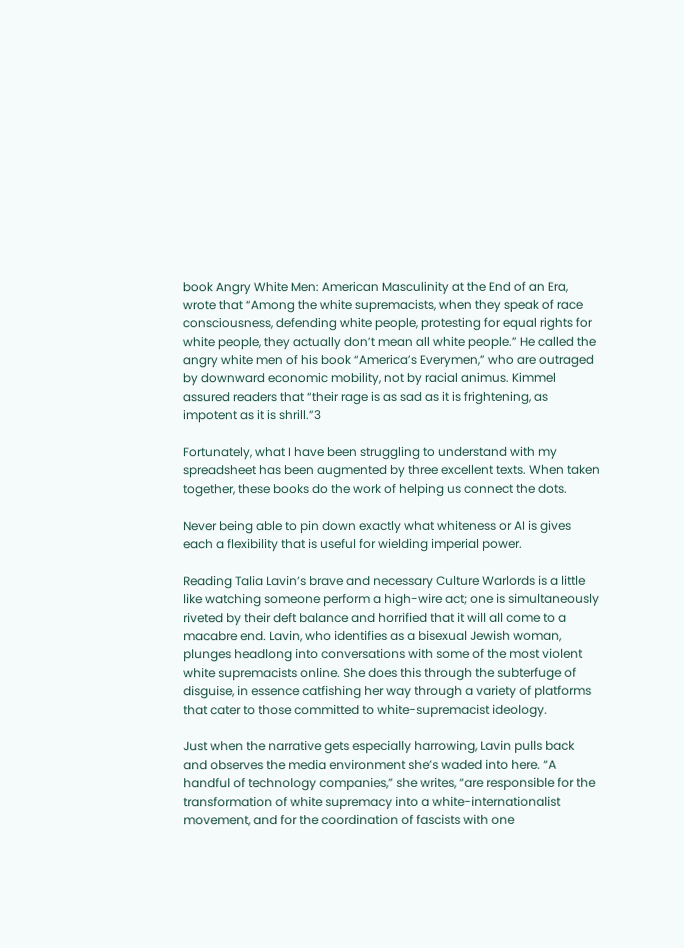book Angry White Men: American Masculinity at the End of an Era, wrote that “Among the white supremacists, when they speak of race consciousness, defending white people, protesting for equal rights for white people, they actually don’t mean all white people.” He called the angry white men of his book “America’s Everymen,” who are outraged by downward economic mobility, not by racial animus. Kimmel assured readers that “their rage is as sad as it is frightening, as impotent as it is shrill.”3

Fortunately, what I have been struggling to understand with my spreadsheet has been augmented by three excellent texts. When taken together, these books do the work of helping us connect the dots.

Never being able to pin down exactly what whiteness or AI is gives each a flexibility that is useful for wielding imperial power.

Reading Talia Lavin’s brave and necessary Culture Warlords is a little like watching someone perform a high-wire act; one is simultaneously riveted by their deft balance and horrified that it will all come to a macabre end. Lavin, who identifies as a bisexual Jewish woman, plunges headlong into conversations with some of the most violent white supremacists online. She does this through the subterfuge of disguise, in essence catfishing her way through a variety of platforms that cater to those committed to white-supremacist ideology.

Just when the narrative gets especially harrowing, Lavin pulls back and observes the media environment she’s waded into here. “A handful of technology companies,” she writes, “are responsible for the transformation of white supremacy into a white-internationalist movement, and for the coordination of fascists with one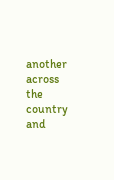another across the country and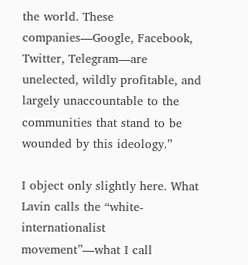the world. These companies—Google, Facebook, Twitter, Telegram—are unelected, wildly profitable, and largely unaccountable to the communities that stand to be wounded by this ideology.”

I object only slightly here. What Lavin calls the “white-internationalist movement”—what I call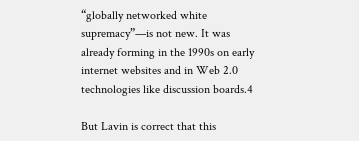“globally networked white supremacy”—is not new. It was already forming in the 1990s on early internet websites and in Web 2.0 technologies like discussion boards.4

But Lavin is correct that this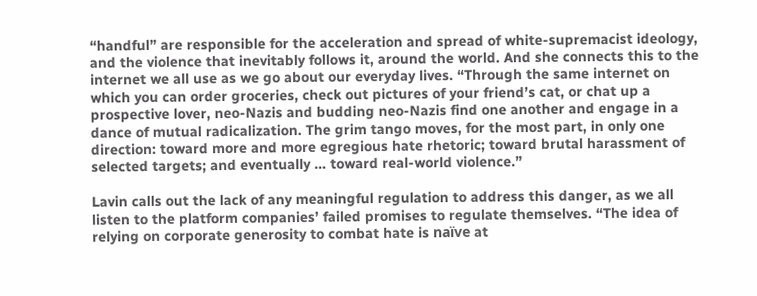“handful” are responsible for the acceleration and spread of white-supremacist ideology, and the violence that inevitably follows it, around the world. And she connects this to the internet we all use as we go about our everyday lives. “Through the same internet on which you can order groceries, check out pictures of your friend’s cat, or chat up a prospective lover, neo-Nazis and budding neo-Nazis find one another and engage in a dance of mutual radicalization. The grim tango moves, for the most part, in only one direction: toward more and more egregious hate rhetoric; toward brutal harassment of selected targets; and eventually … toward real-world violence.”

Lavin calls out the lack of any meaningful regulation to address this danger, as we all listen to the platform companies’ failed promises to regulate themselves. “The idea of relying on corporate generosity to combat hate is naïve at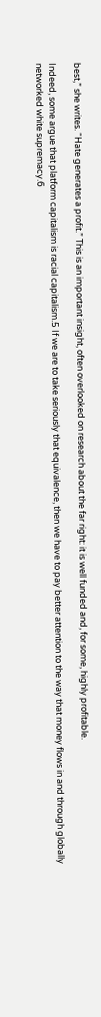best,” she writes. “Hate generates a profit.” This is an important insight, often overlooked on research about the far right: it is well funded and, for some, highly profitable.

Indeed, some argue that platform capitalism is racial capitalism.5 If we are to take seriously that equivalence, then we have to pay better attention to the way that money flows in and through globally networked white supremacy.6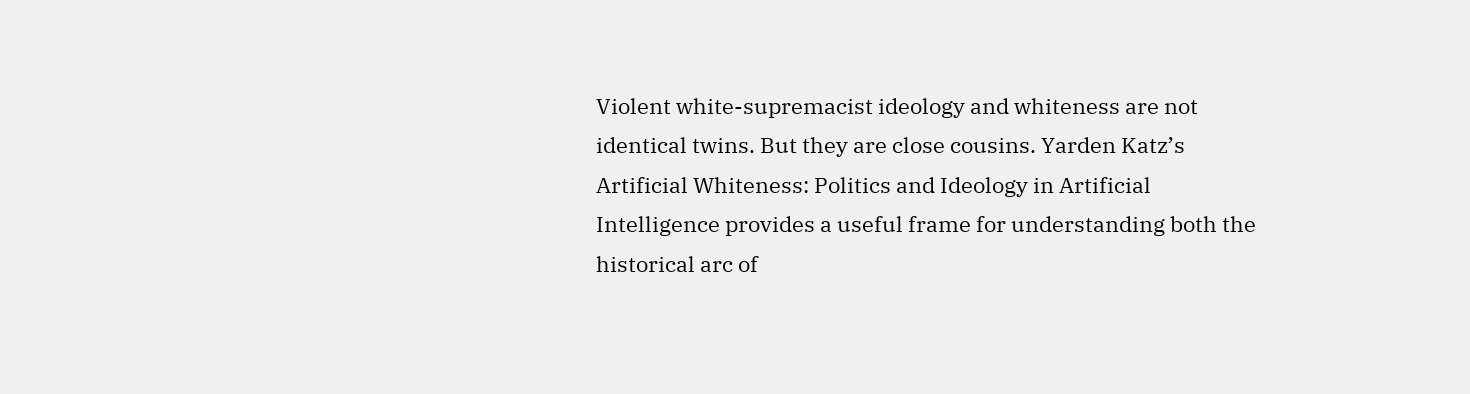Violent white-supremacist ideology and whiteness are not identical twins. But they are close cousins. Yarden Katz’s Artificial Whiteness: Politics and Ideology in Artificial Intelligence provides a useful frame for understanding both the historical arc of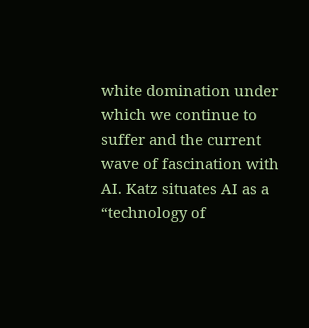white domination under which we continue to suffer and the current wave of fascination with AI. Katz situates AI as a “technology of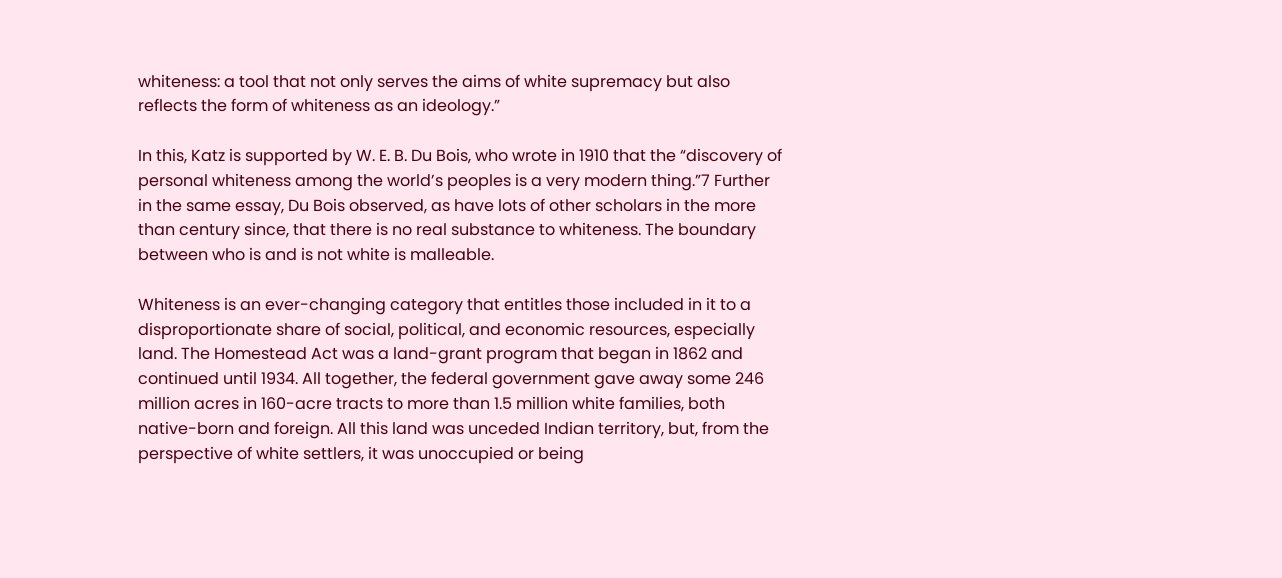whiteness: a tool that not only serves the aims of white supremacy but also reflects the form of whiteness as an ideology.”

In this, Katz is supported by W. E. B. Du Bois, who wrote in 1910 that the “discovery of personal whiteness among the world’s peoples is a very modern thing.”7 Further in the same essay, Du Bois observed, as have lots of other scholars in the more than century since, that there is no real substance to whiteness. The boundary between who is and is not white is malleable.

Whiteness is an ever-changing category that entitles those included in it to a disproportionate share of social, political, and economic resources, especially land. The Homestead Act was a land-grant program that began in 1862 and continued until 1934. All together, the federal government gave away some 246 million acres in 160-acre tracts to more than 1.5 million white families, both native-born and foreign. All this land was unceded Indian territory, but, from the perspective of white settlers, it was unoccupied or being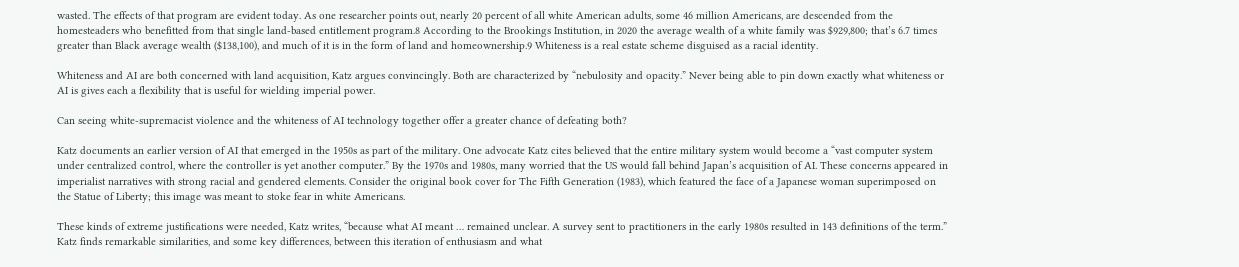wasted. The effects of that program are evident today. As one researcher points out, nearly 20 percent of all white American adults, some 46 million Americans, are descended from the homesteaders who benefitted from that single land-based entitlement program.8 According to the Brookings Institution, in 2020 the average wealth of a white family was $929,800; that’s 6.7 times greater than Black average wealth ($138,100), and much of it is in the form of land and homeownership.9 Whiteness is a real estate scheme disguised as a racial identity.

Whiteness and AI are both concerned with land acquisition, Katz argues convincingly. Both are characterized by “nebulosity and opacity.” Never being able to pin down exactly what whiteness or AI is gives each a flexibility that is useful for wielding imperial power.

Can seeing white-supremacist violence and the whiteness of AI technology together offer a greater chance of defeating both?

Katz documents an earlier version of AI that emerged in the 1950s as part of the military. One advocate Katz cites believed that the entire military system would become a “vast computer system under centralized control, where the controller is yet another computer.” By the 1970s and 1980s, many worried that the US would fall behind Japan’s acquisition of AI. These concerns appeared in imperialist narratives with strong racial and gendered elements. Consider the original book cover for The Fifth Generation (1983), which featured the face of a Japanese woman superimposed on the Statue of Liberty; this image was meant to stoke fear in white Americans.

These kinds of extreme justifications were needed, Katz writes, “because what AI meant … remained unclear. A survey sent to practitioners in the early 1980s resulted in 143 definitions of the term.” Katz finds remarkable similarities, and some key differences, between this iteration of enthusiasm and what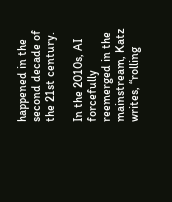happened in the second decade of the 21st century.

In the 2010s, AI forcefully reemerged in the mainstream, Katz writes, “rolling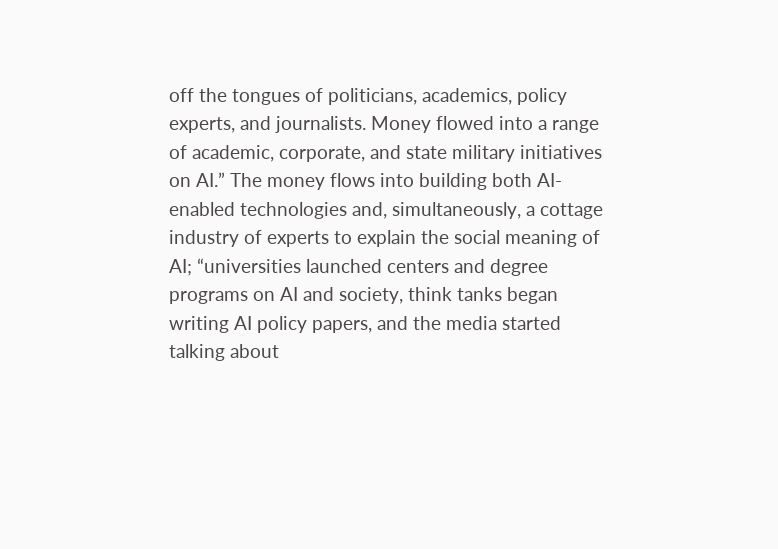off the tongues of politicians, academics, policy experts, and journalists. Money flowed into a range of academic, corporate, and state military initiatives on AI.” The money flows into building both AI-enabled technologies and, simultaneously, a cottage industry of experts to explain the social meaning of AI; “universities launched centers and degree programs on AI and society, think tanks began writing AI policy papers, and the media started talking about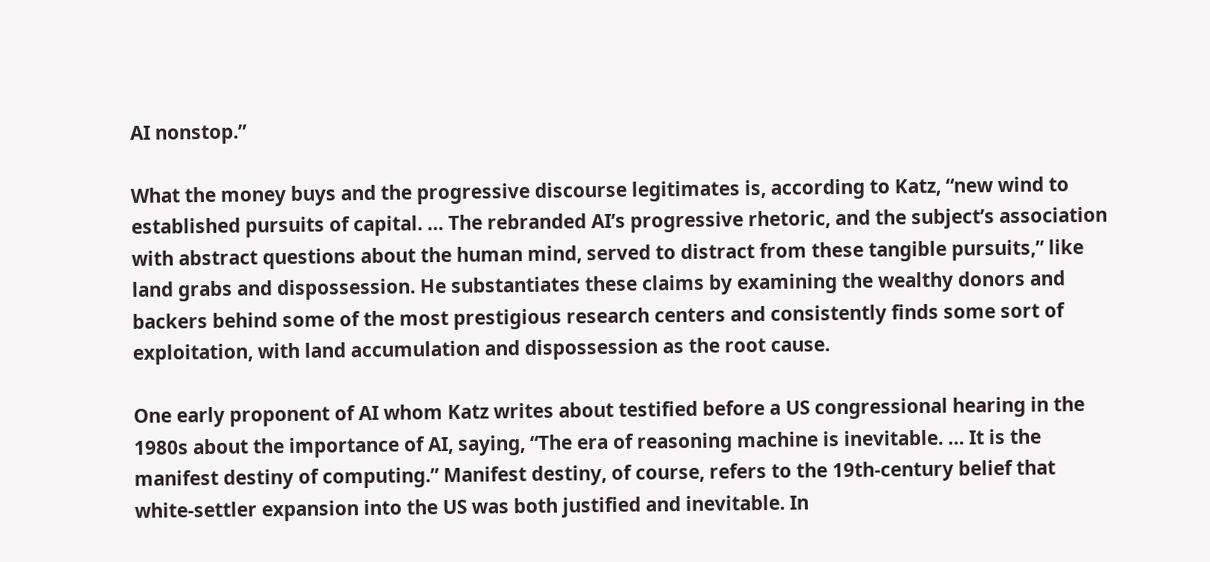AI nonstop.”

What the money buys and the progressive discourse legitimates is, according to Katz, “new wind to established pursuits of capital. … The rebranded AI’s progressive rhetoric, and the subject’s association with abstract questions about the human mind, served to distract from these tangible pursuits,” like land grabs and dispossession. He substantiates these claims by examining the wealthy donors and backers behind some of the most prestigious research centers and consistently finds some sort of exploitation, with land accumulation and dispossession as the root cause.

One early proponent of AI whom Katz writes about testified before a US congressional hearing in the 1980s about the importance of AI, saying, “The era of reasoning machine is inevitable. … It is the manifest destiny of computing.” Manifest destiny, of course, refers to the 19th-century belief that white-settler expansion into the US was both justified and inevitable. In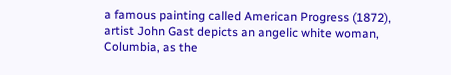a famous painting called American Progress (1872), artist John Gast depicts an angelic white woman, Columbia, as the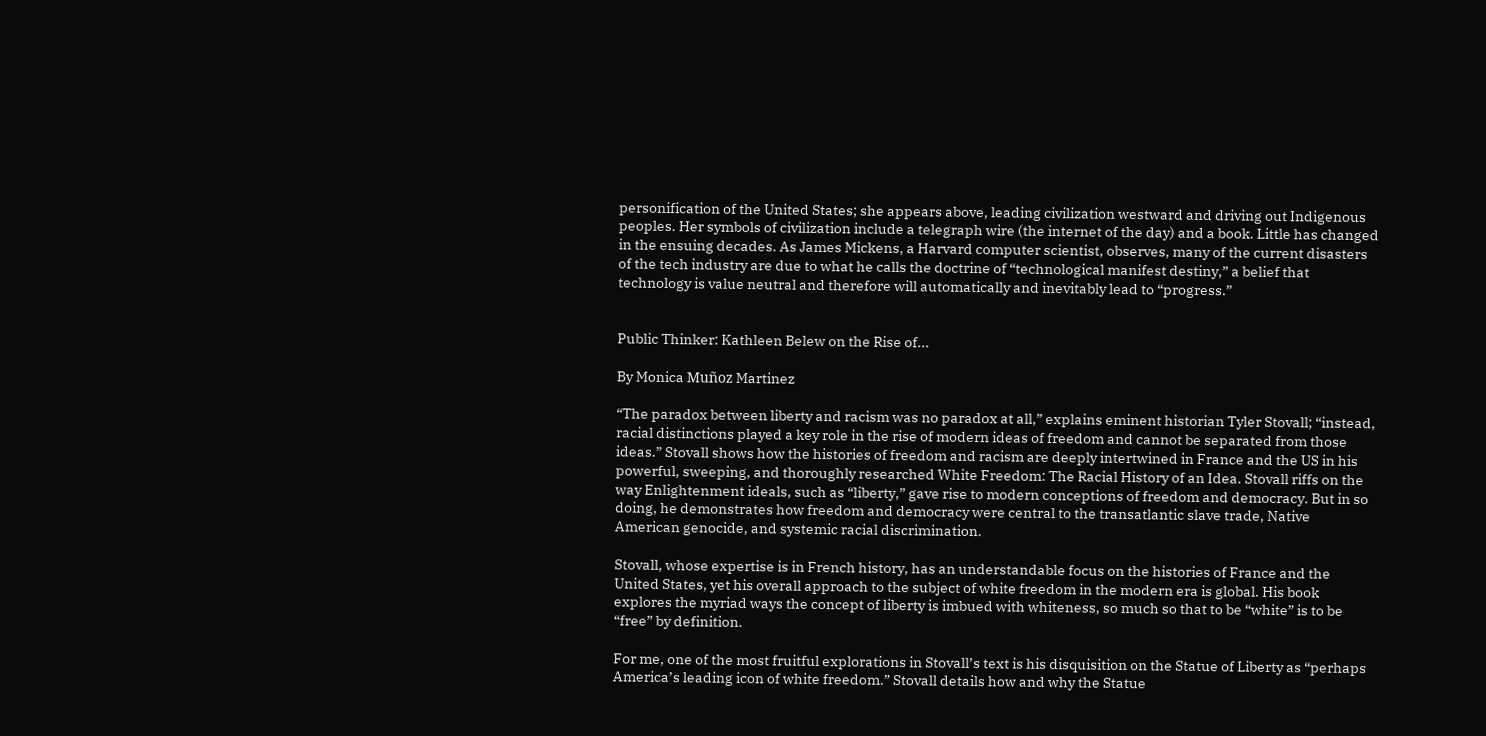personification of the United States; she appears above, leading civilization westward and driving out Indigenous peoples. Her symbols of civilization include a telegraph wire (the internet of the day) and a book. Little has changed in the ensuing decades. As James Mickens, a Harvard computer scientist, observes, many of the current disasters of the tech industry are due to what he calls the doctrine of “technological manifest destiny,” a belief that technology is value neutral and therefore will automatically and inevitably lead to “progress.”


Public Thinker: Kathleen Belew on the Rise of...

By Monica Muñoz Martinez

“The paradox between liberty and racism was no paradox at all,” explains eminent historian Tyler Stovall; “instead, racial distinctions played a key role in the rise of modern ideas of freedom and cannot be separated from those ideas.” Stovall shows how the histories of freedom and racism are deeply intertwined in France and the US in his powerful, sweeping, and thoroughly researched White Freedom: The Racial History of an Idea. Stovall riffs on the way Enlightenment ideals, such as “liberty,” gave rise to modern conceptions of freedom and democracy. But in so doing, he demonstrates how freedom and democracy were central to the transatlantic slave trade, Native American genocide, and systemic racial discrimination.

Stovall, whose expertise is in French history, has an understandable focus on the histories of France and the United States, yet his overall approach to the subject of white freedom in the modern era is global. His book explores the myriad ways the concept of liberty is imbued with whiteness, so much so that to be “white” is to be “free” by definition.

For me, one of the most fruitful explorations in Stovall’s text is his disquisition on the Statue of Liberty as “perhaps America’s leading icon of white freedom.” Stovall details how and why the Statue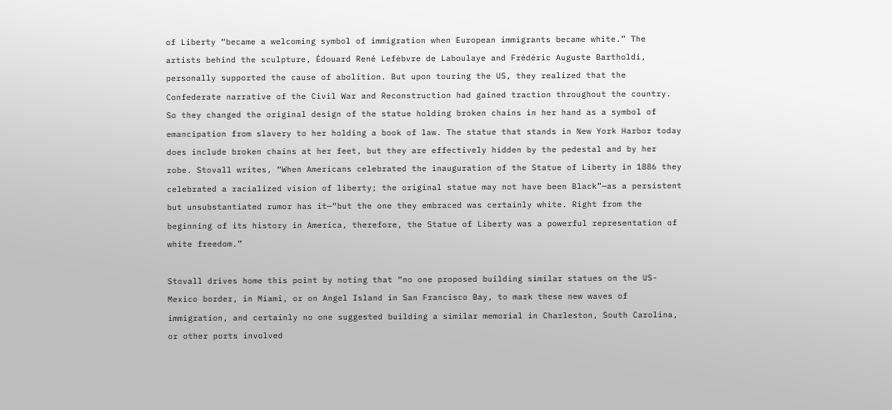of Liberty “became a welcoming symbol of immigration when European immigrants became white.” The artists behind the sculpture, Édouard René Lefèbvre de Laboulaye and Frédéric Auguste Bartholdi, personally supported the cause of abolition. But upon touring the US, they realized that the Confederate narrative of the Civil War and Reconstruction had gained traction throughout the country. So they changed the original design of the statue holding broken chains in her hand as a symbol of emancipation from slavery to her holding a book of law. The statue that stands in New York Harbor today does include broken chains at her feet, but they are effectively hidden by the pedestal and by her robe. Stovall writes, “When Americans celebrated the inauguration of the Statue of Liberty in 1886 they celebrated a racialized vision of liberty; the original statue may not have been Black”—as a persistent but unsubstantiated rumor has it—“but the one they embraced was certainly white. Right from the beginning of its history in America, therefore, the Statue of Liberty was a powerful representation of white freedom.”

Stovall drives home this point by noting that “no one proposed building similar statues on the US-Mexico border, in Miami, or on Angel Island in San Francisco Bay, to mark these new waves of immigration, and certainly no one suggested building a similar memorial in Charleston, South Carolina, or other ports involved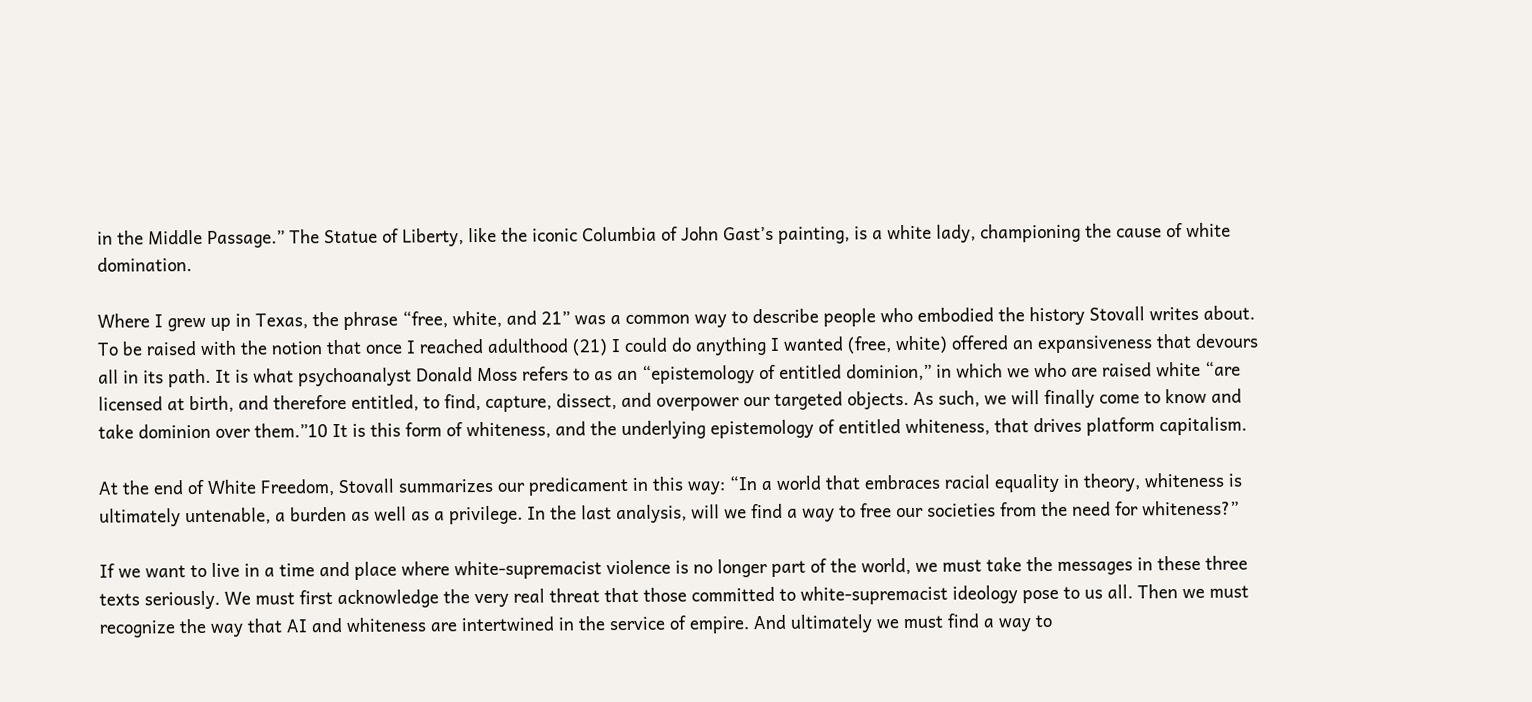in the Middle Passage.” The Statue of Liberty, like the iconic Columbia of John Gast’s painting, is a white lady, championing the cause of white domination.

Where I grew up in Texas, the phrase “free, white, and 21” was a common way to describe people who embodied the history Stovall writes about. To be raised with the notion that once I reached adulthood (21) I could do anything I wanted (free, white) offered an expansiveness that devours all in its path. It is what psychoanalyst Donald Moss refers to as an “epistemology of entitled dominion,” in which we who are raised white “are licensed at birth, and therefore entitled, to find, capture, dissect, and overpower our targeted objects. As such, we will finally come to know and take dominion over them.”10 It is this form of whiteness, and the underlying epistemology of entitled whiteness, that drives platform capitalism.

At the end of White Freedom, Stovall summarizes our predicament in this way: “In a world that embraces racial equality in theory, whiteness is ultimately untenable, a burden as well as a privilege. In the last analysis, will we find a way to free our societies from the need for whiteness?”

If we want to live in a time and place where white-supremacist violence is no longer part of the world, we must take the messages in these three texts seriously. We must first acknowledge the very real threat that those committed to white-supremacist ideology pose to us all. Then we must recognize the way that AI and whiteness are intertwined in the service of empire. And ultimately we must find a way to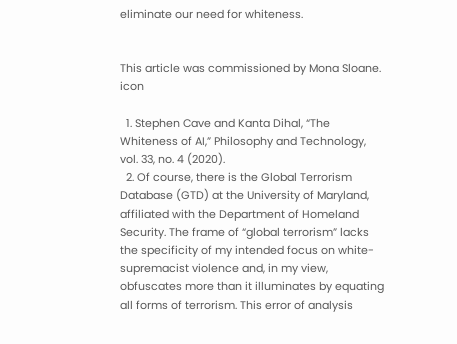eliminate our need for whiteness.


This article was commissioned by Mona Sloane. icon

  1. Stephen Cave and Kanta Dihal, “The Whiteness of AI,” Philosophy and Technology, vol. 33, no. 4 (2020).
  2. Of course, there is the Global Terrorism Database (GTD) at the University of Maryland, affiliated with the Department of Homeland Security. The frame of “global terrorism” lacks the specificity of my intended focus on white-supremacist violence and, in my view, obfuscates more than it illuminates by equating all forms of terrorism. This error of analysis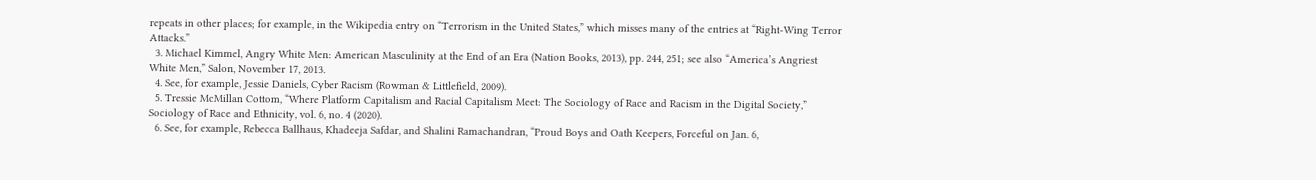repeats in other places; for example, in the Wikipedia entry on “Terrorism in the United States,” which misses many of the entries at “Right-Wing Terror Attacks.”
  3. Michael Kimmel, Angry White Men: American Masculinity at the End of an Era (Nation Books, 2013), pp. 244, 251; see also “America’s Angriest White Men,” Salon, November 17, 2013.
  4. See, for example, Jessie Daniels, Cyber Racism (Rowman & Littlefield, 2009).
  5. Tressie McMillan Cottom, “Where Platform Capitalism and Racial Capitalism Meet: The Sociology of Race and Racism in the Digital Society,” Sociology of Race and Ethnicity, vol. 6, no. 4 (2020).
  6. See, for example, Rebecca Ballhaus, Khadeeja Safdar, and Shalini Ramachandran, “Proud Boys and Oath Keepers, Forceful on Jan. 6,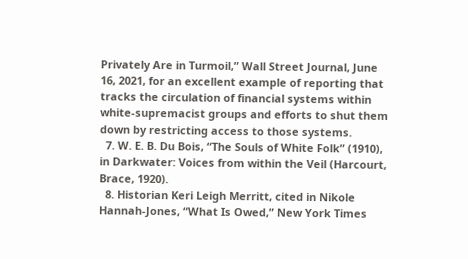Privately Are in Turmoil,” Wall Street Journal, June 16, 2021, for an excellent example of reporting that tracks the circulation of financial systems within white-supremacist groups and efforts to shut them down by restricting access to those systems.
  7. W. E. B. Du Bois, “The Souls of White Folk” (1910), in Darkwater: Voices from within the Veil (Harcourt, Brace, 1920).
  8. Historian Keri Leigh Merritt, cited in Nikole Hannah-Jones, “What Is Owed,” New York Times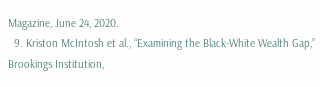Magazine, June 24, 2020.
  9. Kriston McIntosh et al., “Examining the Black-White Wealth Gap,” Brookings Institution,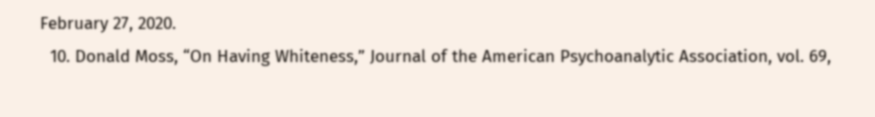February 27, 2020.
  10. Donald Moss, “On Having Whiteness,” Journal of the American Psychoanalytic Association, vol. 69,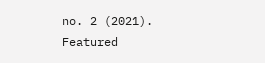no. 2 (2021).
Featured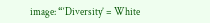image: “‘Diversity’ = White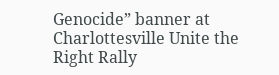Genocide” banner at Charlottesville Unite the Right Rally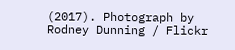(2017). Photograph by Rodney Dunning / Flickr